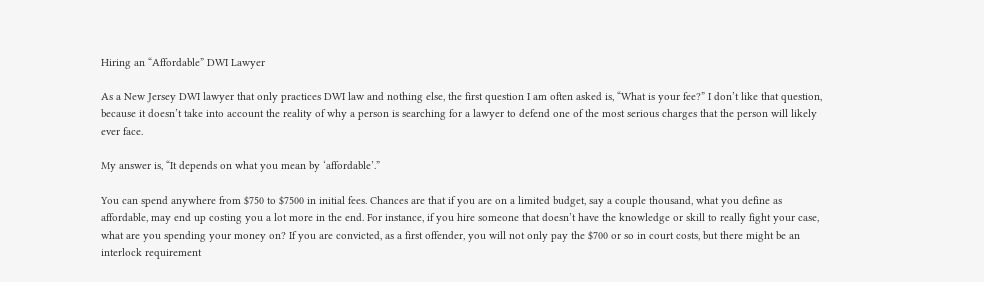Hiring an “Affordable” DWI Lawyer

As a New Jersey DWI lawyer that only practices DWI law and nothing else, the first question I am often asked is, “What is your fee?” I don’t like that question, because it doesn’t take into account the reality of why a person is searching for a lawyer to defend one of the most serious charges that the person will likely ever face.

My answer is, “It depends on what you mean by ‘affordable’.”

You can spend anywhere from $750 to $7500 in initial fees. Chances are that if you are on a limited budget, say a couple thousand, what you define as affordable, may end up costing you a lot more in the end. For instance, if you hire someone that doesn’t have the knowledge or skill to really fight your case, what are you spending your money on? If you are convicted, as a first offender, you will not only pay the $700 or so in court costs, but there might be an interlock requirement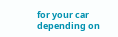for your car depending on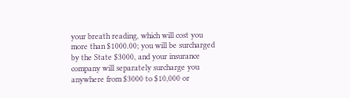your breath reading, which will cost you more than $1000.00; you will be surcharged by the State $3000, and your insurance company will separately surcharge you anywhere from $3000 to $10,000 or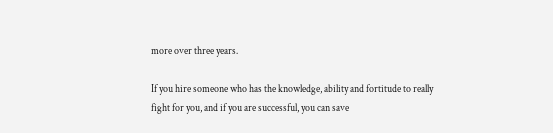more over three years.

If you hire someone who has the knowledge, ability and fortitude to really fight for you, and if you are successful, you can save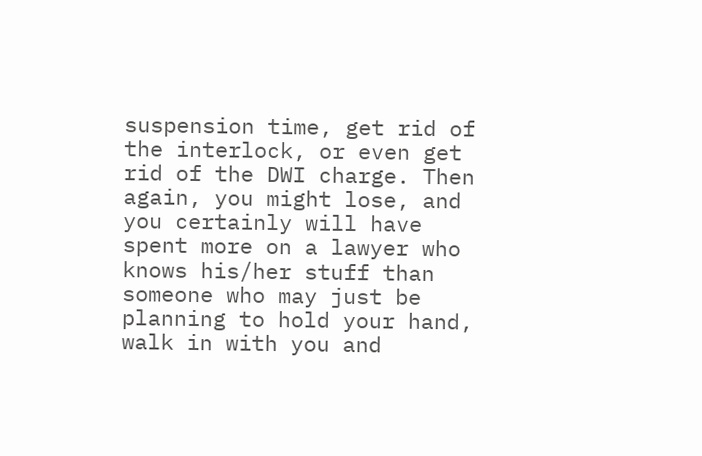suspension time, get rid of the interlock, or even get rid of the DWI charge. Then again, you might lose, and you certainly will have spent more on a lawyer who knows his/her stuff than someone who may just be planning to hold your hand, walk in with you and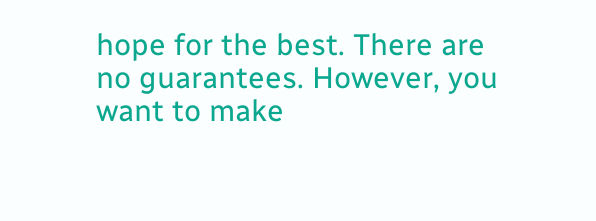hope for the best. There are no guarantees. However, you want to make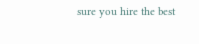sure you hire the best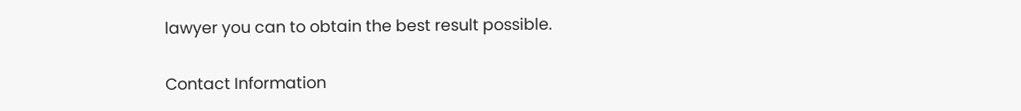lawyer you can to obtain the best result possible.

Contact Information